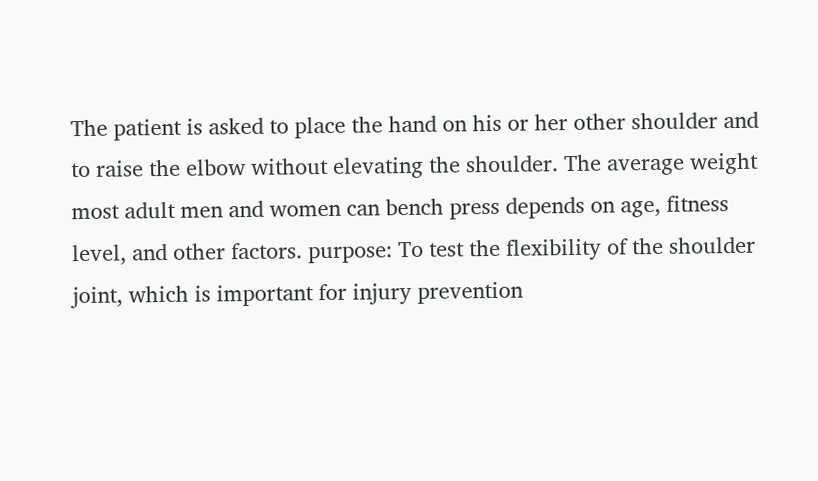The patient is asked to place the hand on his or her other shoulder and to raise the elbow without elevating the shoulder. The average weight most adult men and women can bench press depends on age, fitness level, and other factors. purpose: To test the flexibility of the shoulder joint, which is important for injury prevention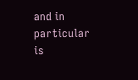and in particular is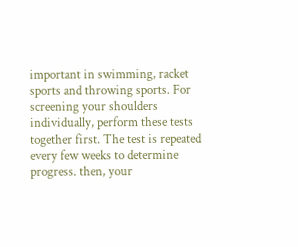important in swimming, racket sports and throwing sports. For screening your shoulders individually, perform these tests together first. The test is repeated every few weeks to determine progress. then, your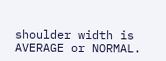shoulder width is AVERAGE or NORMAL.